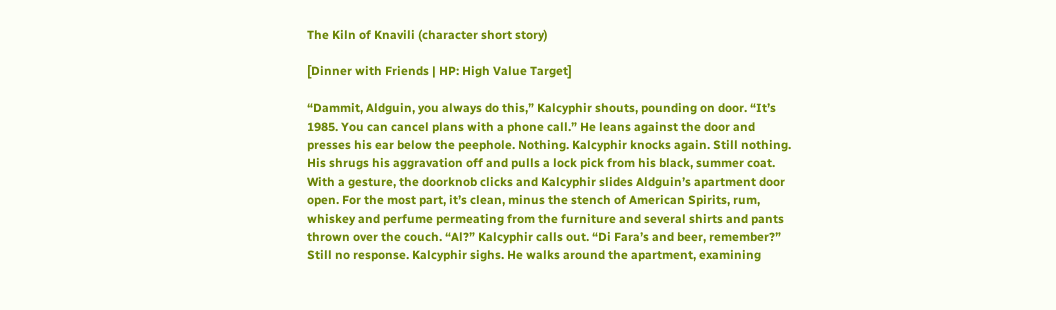The Kiln of Knavili (character short story)

[Dinner with Friends | HP: High Value Target]

“Dammit, Aldguin, you always do this,” Kalcyphir shouts, pounding on door. “It’s 1985. You can cancel plans with a phone call.” He leans against the door and presses his ear below the peephole. Nothing. Kalcyphir knocks again. Still nothing. His shrugs his aggravation off and pulls a lock pick from his black, summer coat. With a gesture, the doorknob clicks and Kalcyphir slides Aldguin’s apartment door open. For the most part, it’s clean, minus the stench of American Spirits, rum, whiskey and perfume permeating from the furniture and several shirts and pants thrown over the couch. “Al?” Kalcyphir calls out. “Di Fara’s and beer, remember?” Still no response. Kalcyphir sighs. He walks around the apartment, examining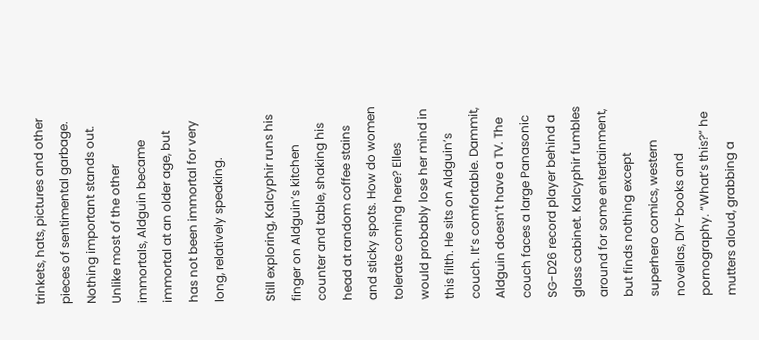trinkets, hats, pictures and other pieces of sentimental garbage. Nothing important stands out. Unlike most of the other immortals, Aldguin became immortal at an older age, but has not been immortal for very long, relatively speaking.

Still exploring, Kalcyphir runs his finger on Aldguin’s kitchen counter and table, shaking his head at random coffee stains and sticky spots. How do women tolerate coming here? Elles would probably lose her mind in this filth. He sits on Aldguin’s couch. It’s comfortable. Dammit, Aldguin doesn’t have a TV. The couch faces a large Panasonic SG-D26 record player behind a glass cabinet. Kalcyphir fumbles around for some entertainment, but finds nothing except superhero comics, western novellas, DIY-books and pornography. “What’s this?” he mutters aloud, grabbing a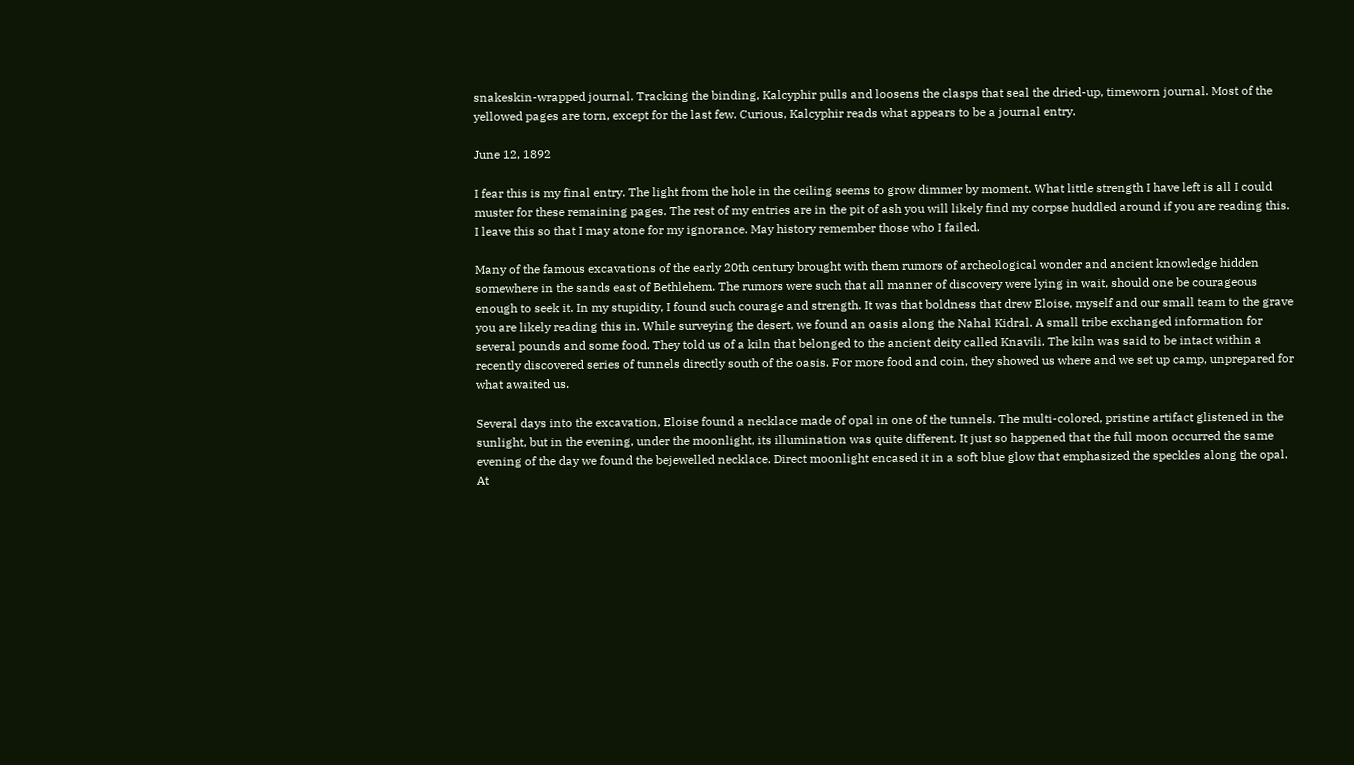snakeskin-wrapped journal. Tracking the binding, Kalcyphir pulls and loosens the clasps that seal the dried-up, timeworn journal. Most of the yellowed pages are torn, except for the last few. Curious, Kalcyphir reads what appears to be a journal entry.

June 12, 1892

I fear this is my final entry. The light from the hole in the ceiling seems to grow dimmer by moment. What little strength I have left is all I could muster for these remaining pages. The rest of my entries are in the pit of ash you will likely find my corpse huddled around if you are reading this. I leave this so that I may atone for my ignorance. May history remember those who I failed.

Many of the famous excavations of the early 20th century brought with them rumors of archeological wonder and ancient knowledge hidden somewhere in the sands east of Bethlehem. The rumors were such that all manner of discovery were lying in wait, should one be courageous enough to seek it. In my stupidity, I found such courage and strength. It was that boldness that drew Eloise, myself and our small team to the grave you are likely reading this in. While surveying the desert, we found an oasis along the Nahal Kidral. A small tribe exchanged information for several pounds and some food. They told us of a kiln that belonged to the ancient deity called Knavili. The kiln was said to be intact within a recently discovered series of tunnels directly south of the oasis. For more food and coin, they showed us where and we set up camp, unprepared for what awaited us.

Several days into the excavation, Eloise found a necklace made of opal in one of the tunnels. The multi-colored, pristine artifact glistened in the sunlight, but in the evening, under the moonlight, its illumination was quite different. It just so happened that the full moon occurred the same evening of the day we found the bejewelled necklace. Direct moonlight encased it in a soft blue glow that emphasized the speckles along the opal. At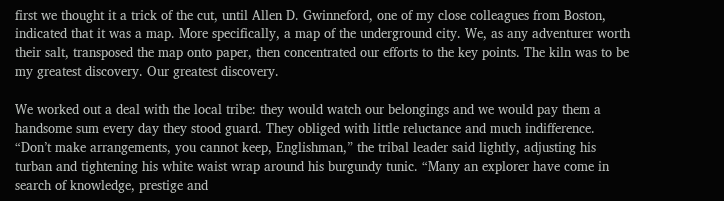first we thought it a trick of the cut, until Allen D. Gwinneford, one of my close colleagues from Boston, indicated that it was a map. More specifically, a map of the underground city. We, as any adventurer worth their salt, transposed the map onto paper, then concentrated our efforts to the key points. The kiln was to be my greatest discovery. Our greatest discovery.

We worked out a deal with the local tribe: they would watch our belongings and we would pay them a handsome sum every day they stood guard. They obliged with little reluctance and much indifference. “Don’t make arrangements, you cannot keep, Englishman,” the tribal leader said lightly, adjusting his turban and tightening his white waist wrap around his burgundy tunic. “Many an explorer have come in search of knowledge, prestige and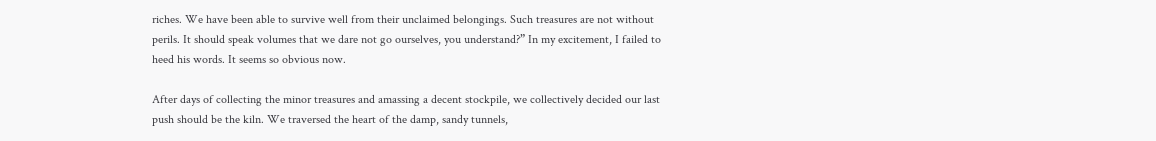riches. We have been able to survive well from their unclaimed belongings. Such treasures are not without perils. It should speak volumes that we dare not go ourselves, you understand?” In my excitement, I failed to heed his words. It seems so obvious now.

After days of collecting the minor treasures and amassing a decent stockpile, we collectively decided our last push should be the kiln. We traversed the heart of the damp, sandy tunnels,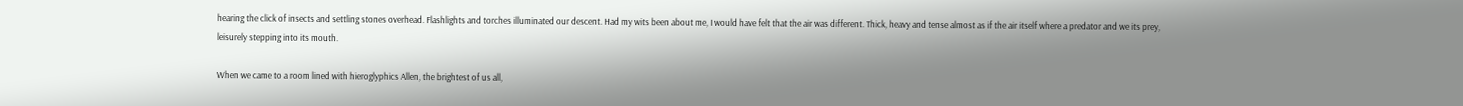hearing the click of insects and settling stones overhead. Flashlights and torches illuminated our descent. Had my wits been about me, I would have felt that the air was different. Thick, heavy and tense almost as if the air itself where a predator and we its prey, leisurely stepping into its mouth.

When we came to a room lined with hieroglyphics Allen, the brightest of us all,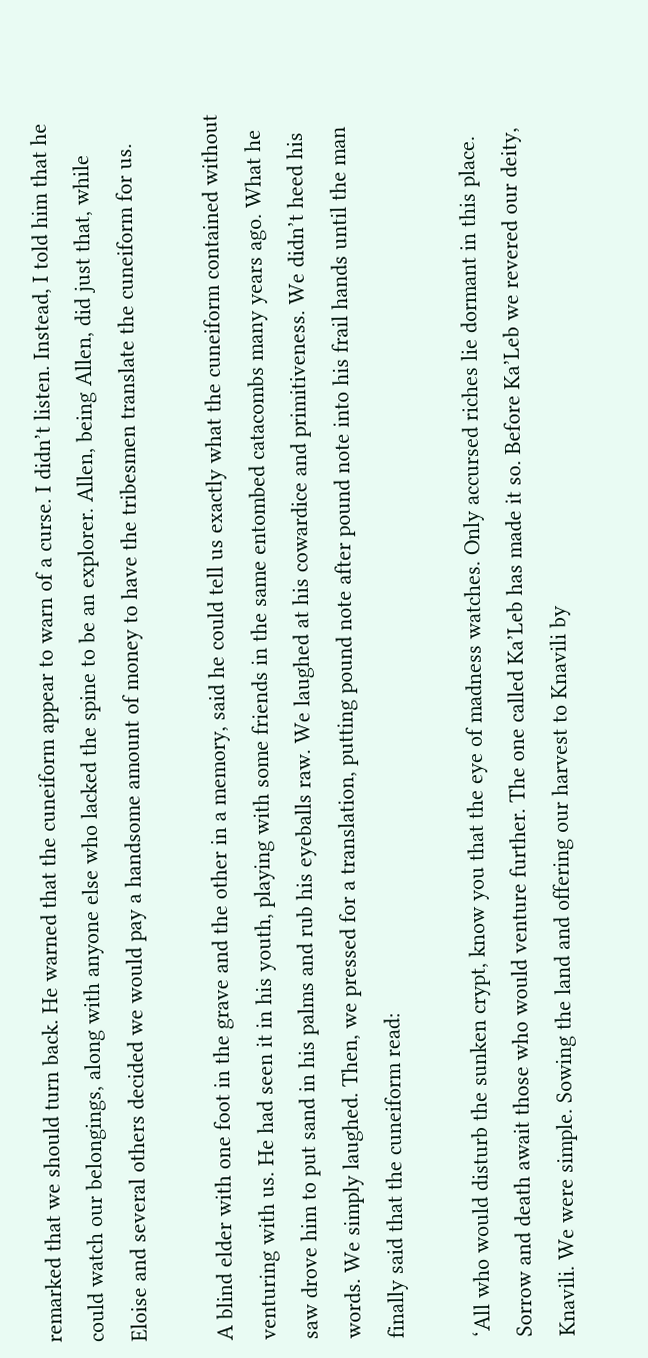remarked that we should turn back. He warned that the cuneiform appear to warn of a curse. I didn’t listen. Instead, I told him that he could watch our belongings, along with anyone else who lacked the spine to be an explorer. Allen, being Allen, did just that, while Eloise and several others decided we would pay a handsome amount of money to have the tribesmen translate the cuneiform for us.

A blind elder with one foot in the grave and the other in a memory, said he could tell us exactly what the cuneiform contained without venturing with us. He had seen it in his youth, playing with some friends in the same entombed catacombs many years ago. What he saw drove him to put sand in his palms and rub his eyeballs raw. We laughed at his cowardice and primitiveness. We didn’t heed his words. We simply laughed. Then, we pressed for a translation, putting pound note after pound note into his frail hands until the man finally said that the cuneiform read:

‘All who would disturb the sunken crypt, know you that the eye of madness watches. Only accursed riches lie dormant in this place. Sorrow and death await those who would venture further. The one called Ka’Leb has made it so. Before Ka’Leb we revered our deity, Knavili. We were simple. Sowing the land and offering our harvest to Knavili by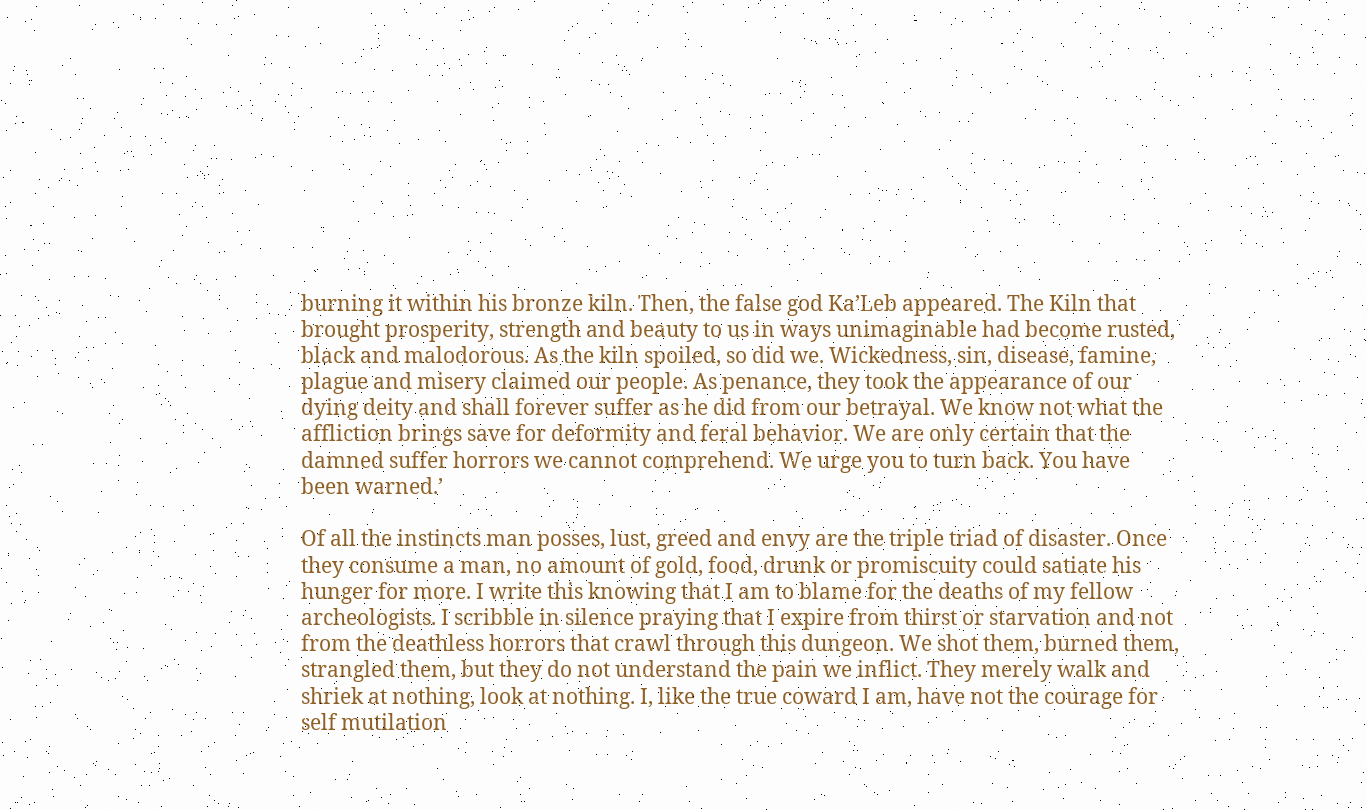burning it within his bronze kiln. Then, the false god Ka’Leb appeared. The Kiln that brought prosperity, strength and beauty to us in ways unimaginable had become rusted, black and malodorous. As the kiln spoiled, so did we. Wickedness, sin, disease, famine, plague and misery claimed our people. As penance, they took the appearance of our dying deity and shall forever suffer as he did from our betrayal. We know not what the affliction brings save for deformity and feral behavior. We are only certain that the damned suffer horrors we cannot comprehend. We urge you to turn back. You have been warned.’

Of all the instincts man posses, lust, greed and envy are the triple triad of disaster. Once they consume a man, no amount of gold, food, drunk or promiscuity could satiate his hunger for more. I write this knowing that I am to blame for the deaths of my fellow archeologists. I scribble in silence praying that I expire from thirst or starvation and not from the deathless horrors that crawl through this dungeon. We shot them, burned them, strangled them, but they do not understand the pain we inflict. They merely walk and shriek at nothing, look at nothing. I, like the true coward I am, have not the courage for self mutilation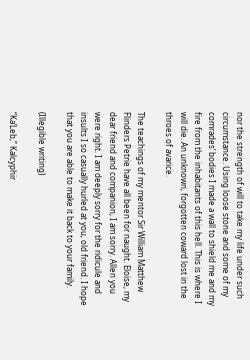nor the strength of will to take my life under such circumstance. Using loose stone and some of my comrades’ bodies I made a wall to shield me and my fire from the inhabitants of this hell. This is where I will die. An unknown, forgotten coward lost in the throes of avarice.

The teachings of my mentor Sir William Matthew Flinders Petrie have all been for naught. Eloise, my dear friend and companion, I am sorry. Allen you were right. I am deeply sorry for the ridicule and insults I so casually hurled at you, old friend. I hope that you are able to make it back to your family.

(Illegible writing)

“Ka’Leb,” Kalcyphir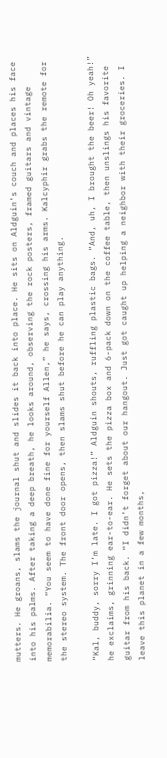mutters. He groans, slams the journal shut and slides it back into place. He sits on Aldguin’s couch and places his face into his palms. After taking a deep breath, he looks around, observing the rock posters, framed guitars and vintage memorabilia. “You seem to have done fine for yourself Allen,” he says, crossing his arms. Kalcyphir grabs the remote for the stereo system. The front door opens, then slams shut before he can play anything.

“Kal, buddy, sorry I’m late. I got pizza!” Aldguin shouts, ruffling plastic bags. “And, uh, I brought the beer! Oh yeah!” he exclaims, grinning ear-to-ear. He sets the pizza box and 6-pack down on the coffee table, then unslings his favorite guitar from his back. “I didn’t forget about our hangout. Just got caught up helping a neighbor with their groceries. I leave this planet in a few months,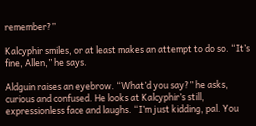remember?”

Kalcyphir smiles, or at least makes an attempt to do so. “It’s fine, Allen,” he says.

Aldguin raises an eyebrow. “What’d you say?” he asks, curious and confused. He looks at Kalcyphir’s still, expressionless face and laughs. “I’m just kidding, pal. You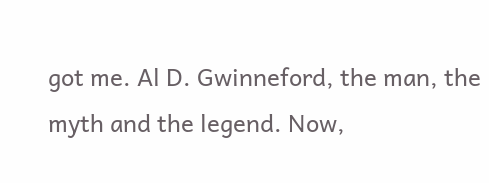got me. Al D. Gwinneford, the man, the myth and the legend. Now,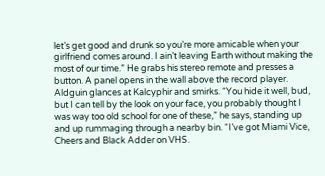let’s get good and drunk so you’re more amicable when your girlfriend comes around. I ain’t leaving Earth without making the most of our time.” He grabs his stereo remote and presses a button. A panel opens in the wall above the record player. Aldguin glances at Kalcyphir and smirks. “You hide it well, bud, but I can tell by the look on your face, you probably thought I was way too old school for one of these,” he says, standing up and up rummaging through a nearby bin. “I’ve got Miami Vice, Cheers and Black Adder on VHS.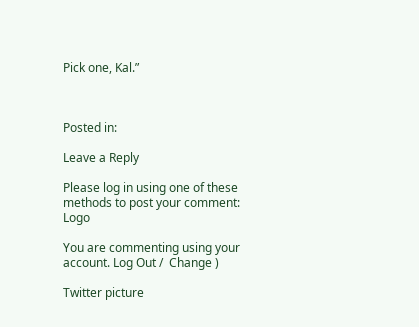Pick one, Kal.”



Posted in:

Leave a Reply

Please log in using one of these methods to post your comment: Logo

You are commenting using your account. Log Out /  Change )

Twitter picture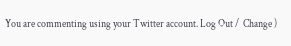You are commenting using your Twitter account. Log Out /  Change )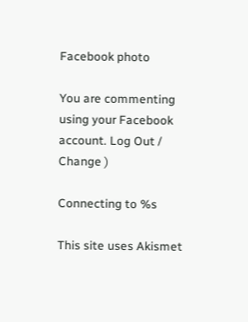Facebook photo

You are commenting using your Facebook account. Log Out /  Change )

Connecting to %s

This site uses Akismet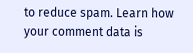to reduce spam. Learn how your comment data is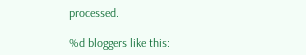processed.

%d bloggers like this: